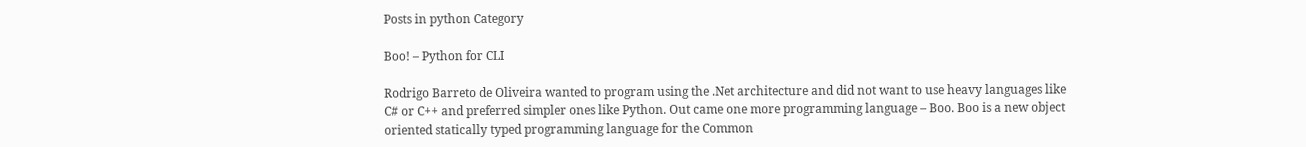Posts in python Category

Boo! – Python for CLI

Rodrigo Barreto de Oliveira wanted to program using the .Net architecture and did not want to use heavy languages like C# or C++ and preferred simpler ones like Python. Out came one more programming language – Boo. Boo is a new object oriented statically typed programming language for the Common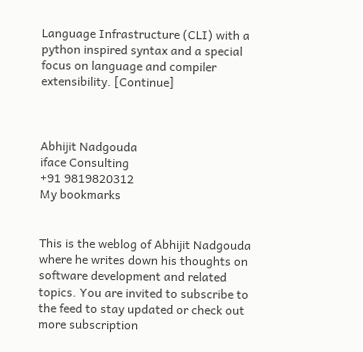Language Infrastructure (CLI) with a python inspired syntax and a special focus on language and compiler extensibility. [Continue]



Abhijit Nadgouda
iface Consulting
+91 9819820312
My bookmarks


This is the weblog of Abhijit Nadgouda where he writes down his thoughts on software development and related topics. You are invited to subscribe to the feed to stay updated or check out more subscription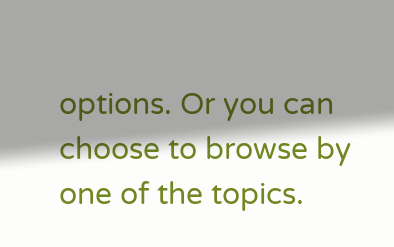options. Or you can choose to browse by one of the topics.